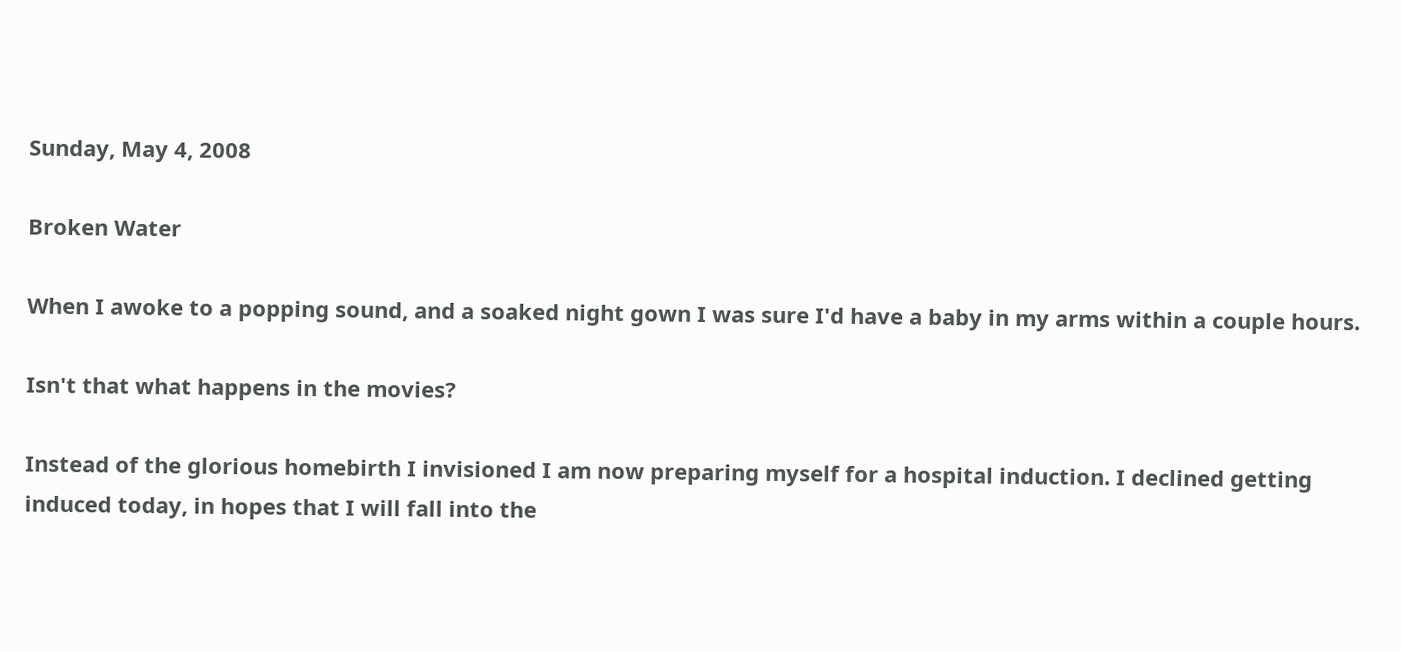Sunday, May 4, 2008

Broken Water

When I awoke to a popping sound, and a soaked night gown I was sure I'd have a baby in my arms within a couple hours.

Isn't that what happens in the movies?

Instead of the glorious homebirth I invisioned I am now preparing myself for a hospital induction. I declined getting induced today, in hopes that I will fall into the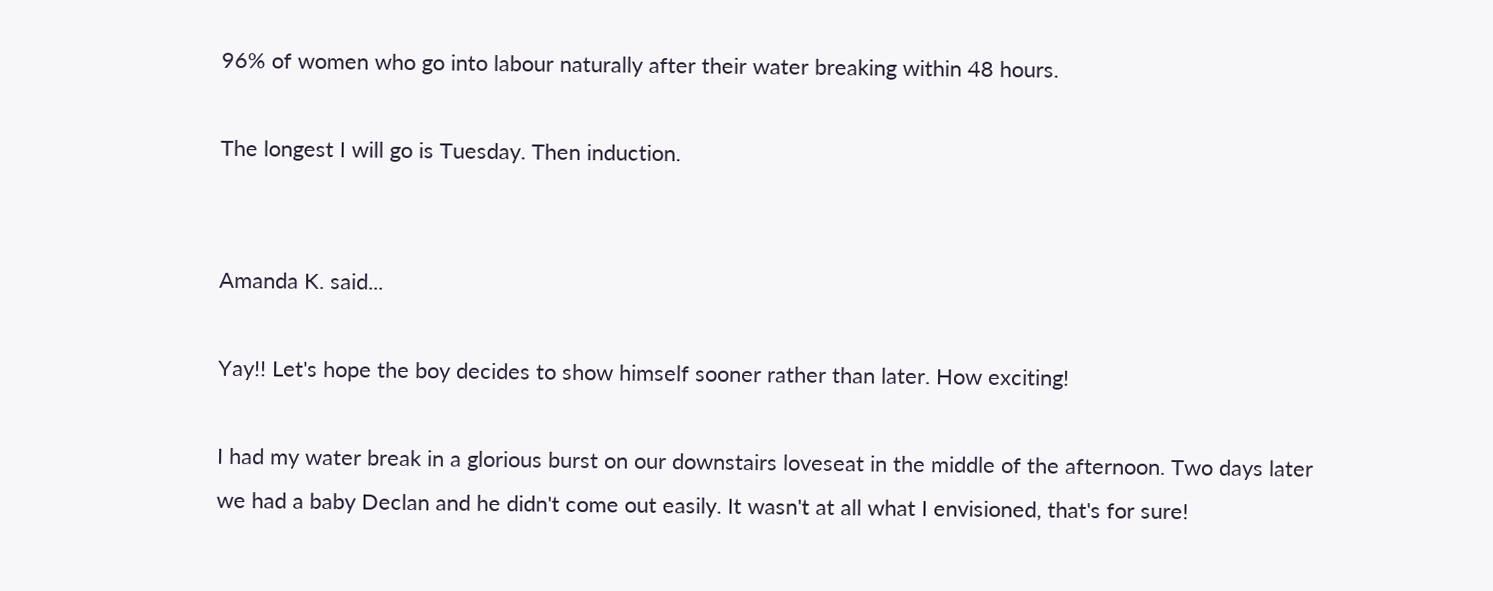96% of women who go into labour naturally after their water breaking within 48 hours.

The longest I will go is Tuesday. Then induction.


Amanda K. said...

Yay!! Let's hope the boy decides to show himself sooner rather than later. How exciting!

I had my water break in a glorious burst on our downstairs loveseat in the middle of the afternoon. Two days later we had a baby Declan and he didn't come out easily. It wasn't at all what I envisioned, that's for sure!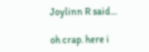Joylinn R said...

oh crap. here i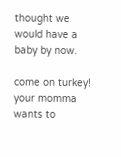thought we would have a baby by now.

come on turkey! your momma wants to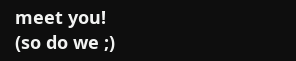meet you!
(so do we ;)